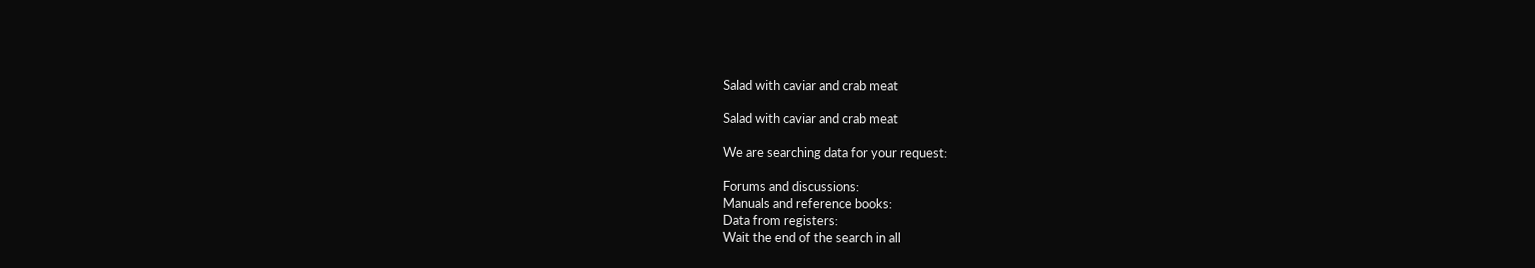Salad with caviar and crab meat

Salad with caviar and crab meat

We are searching data for your request:

Forums and discussions:
Manuals and reference books:
Data from registers:
Wait the end of the search in all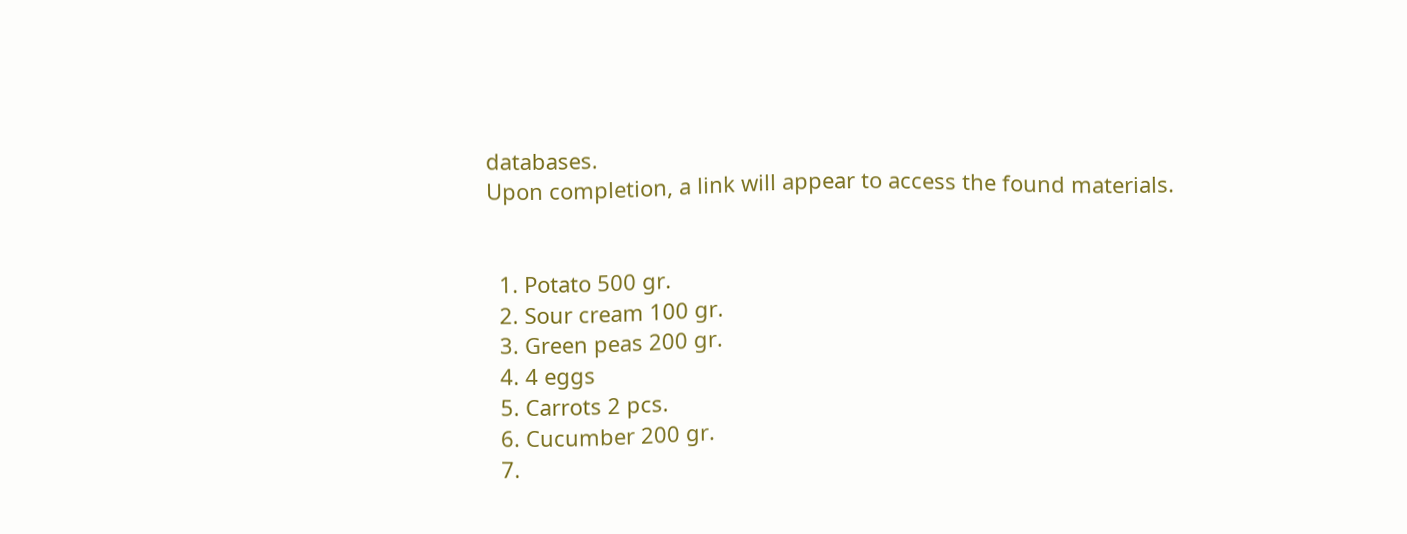databases.
Upon completion, a link will appear to access the found materials.


  1. Potato 500 gr.
  2. Sour cream 100 gr.
  3. Green peas 200 gr.
  4. 4 eggs
  5. Carrots 2 pcs.
  6. Cucumber 200 gr.
  7.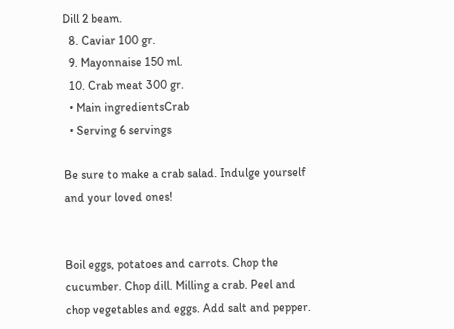Dill 2 beam.
  8. Caviar 100 gr.
  9. Mayonnaise 150 ml.
  10. Crab meat 300 gr.
  • Main ingredientsCrab
  • Serving 6 servings

Be sure to make a crab salad. Indulge yourself and your loved ones!


Boil eggs, potatoes and carrots. Chop the cucumber. Chop dill. Milling a crab. Peel and chop vegetables and eggs. Add salt and pepper.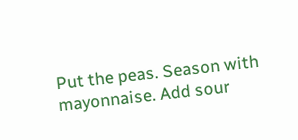Put the peas. Season with mayonnaise. Add sour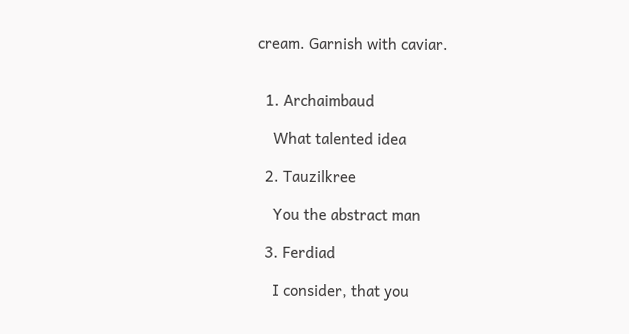cream. Garnish with caviar.


  1. Archaimbaud

    What talented idea

  2. Tauzilkree

    You the abstract man

  3. Ferdiad

    I consider, that you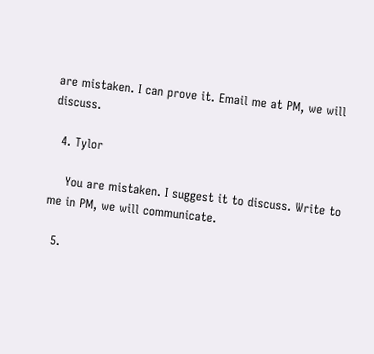are mistaken. I can prove it. Email me at PM, we will discuss.

  4. Tylor

    You are mistaken. I suggest it to discuss. Write to me in PM, we will communicate.

  5.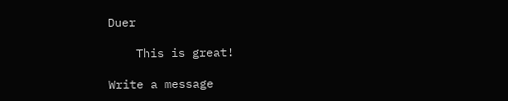Duer

    This is great!

Write a message